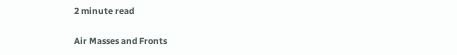2 minute read

Air Masses and Fronts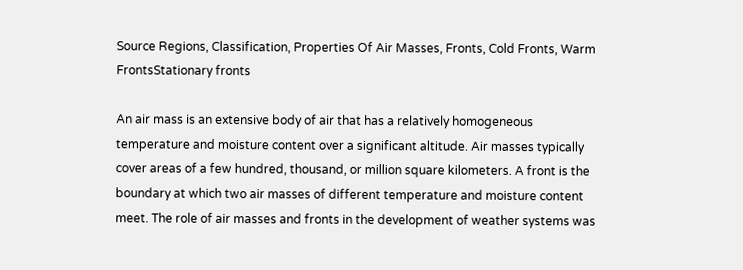Source Regions, Classification, Properties Of Air Masses, Fronts, Cold Fronts, Warm FrontsStationary fronts

An air mass is an extensive body of air that has a relatively homogeneous temperature and moisture content over a significant altitude. Air masses typically cover areas of a few hundred, thousand, or million square kilometers. A front is the boundary at which two air masses of different temperature and moisture content meet. The role of air masses and fronts in the development of weather systems was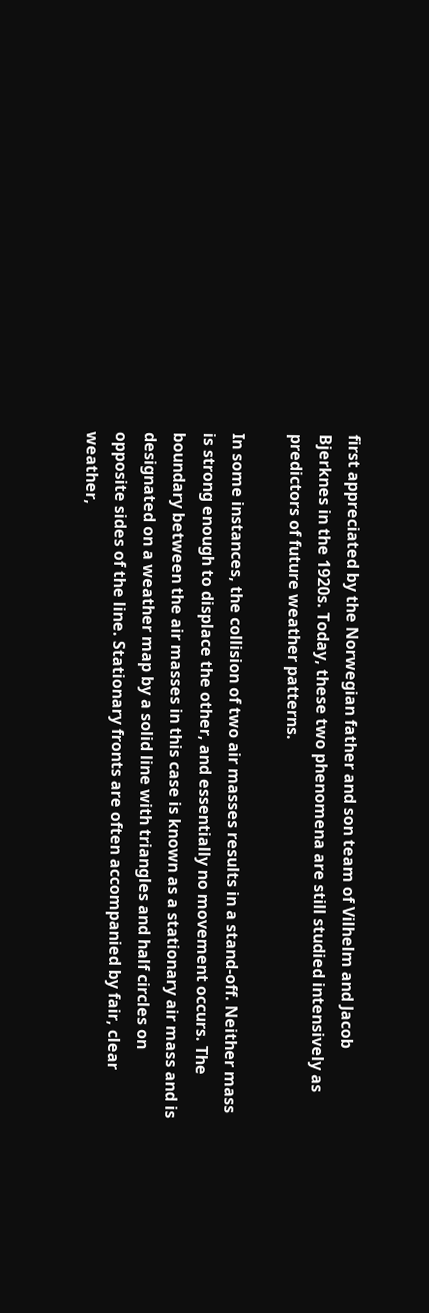first appreciated by the Norwegian father and son team of Vilhelm and Jacob Bjerknes in the 1920s. Today, these two phenomena are still studied intensively as predictors of future weather patterns.

In some instances, the collision of two air masses results in a stand-off. Neither mass is strong enough to displace the other, and essentially no movement occurs. The boundary between the air masses in this case is known as a stationary air mass and is designated on a weather map by a solid line with triangles and half circles on opposite sides of the line. Stationary fronts are often accompanied by fair, clear weather,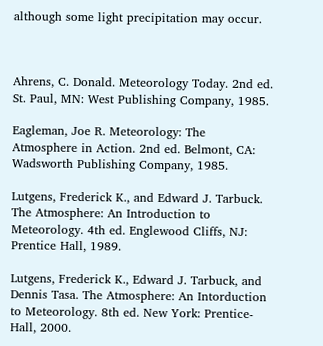although some light precipitation may occur.



Ahrens, C. Donald. Meteorology Today. 2nd ed. St. Paul, MN: West Publishing Company, 1985.

Eagleman, Joe R. Meteorology: The Atmosphere in Action. 2nd ed. Belmont, CA: Wadsworth Publishing Company, 1985.

Lutgens, Frederick K., and Edward J. Tarbuck. The Atmosphere: An Introduction to Meteorology. 4th ed. Englewood Cliffs, NJ: Prentice Hall, 1989.

Lutgens, Frederick K., Edward J. Tarbuck, and Dennis Tasa. The Atmosphere: An Intorduction to Meteorology. 8th ed. New York: Prentice-Hall, 2000.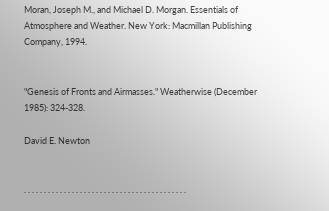Moran, Joseph M., and Michael D. Morgan. Essentials of Atmosphere and Weather. New York: Macmillan Publishing Company, 1994.


"Genesis of Fronts and Airmasses." Weatherwise (December 1985): 324-328.

David E. Newton


. . . . . . . . . . . . . . . . . . . . . . . . . . . . . . . . . . . . . . . . .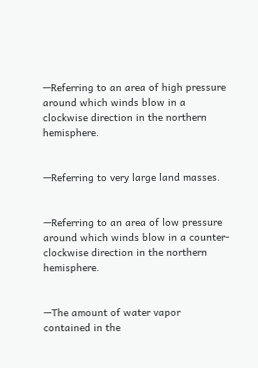—Referring to an area of high pressure around which winds blow in a clockwise direction in the northern hemisphere.


—Referring to very large land masses.


—Referring to an area of low pressure around which winds blow in a counter-clockwise direction in the northern hemisphere.


—The amount of water vapor contained in the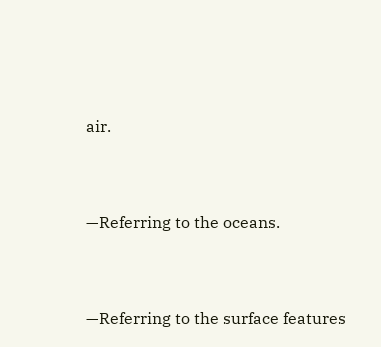air.


—Referring to the oceans.


—Referring to the surface features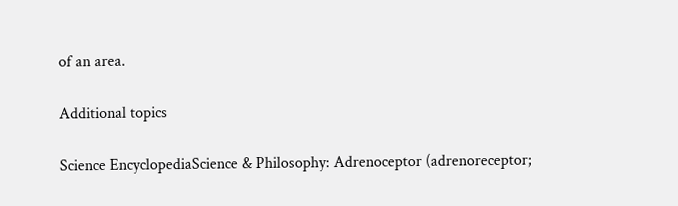of an area.

Additional topics

Science EncyclopediaScience & Philosophy: Adrenoceptor (adrenoreceptor;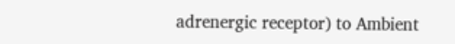adrenergic receptor) to Ambient